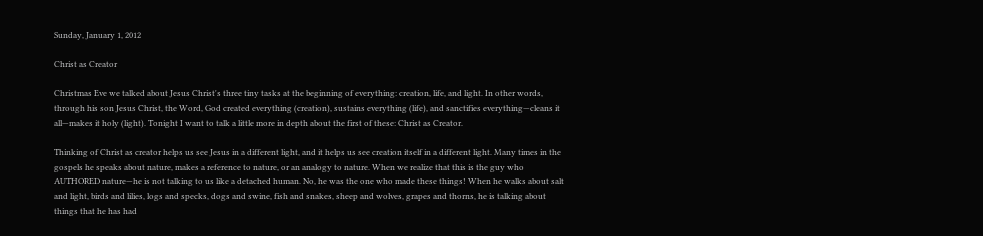Sunday, January 1, 2012

Christ as Creator

Christmas Eve we talked about Jesus Christ's three tiny tasks at the beginning of everything: creation, life, and light. In other words, through his son Jesus Christ, the Word, God created everything (creation), sustains everything (life), and sanctifies everything—cleans it all—makes it holy (light). Tonight I want to talk a little more in depth about the first of these: Christ as Creator.

Thinking of Christ as creator helps us see Jesus in a different light, and it helps us see creation itself in a different light. Many times in the gospels he speaks about nature, makes a reference to nature, or an analogy to nature. When we realize that this is the guy who AUTHORED nature—he is not talking to us like a detached human. No, he was the one who made these things! When he walks about salt and light, birds and lilies, logs and specks, dogs and swine, fish and snakes, sheep and wolves, grapes and thorns, he is talking about things that he has had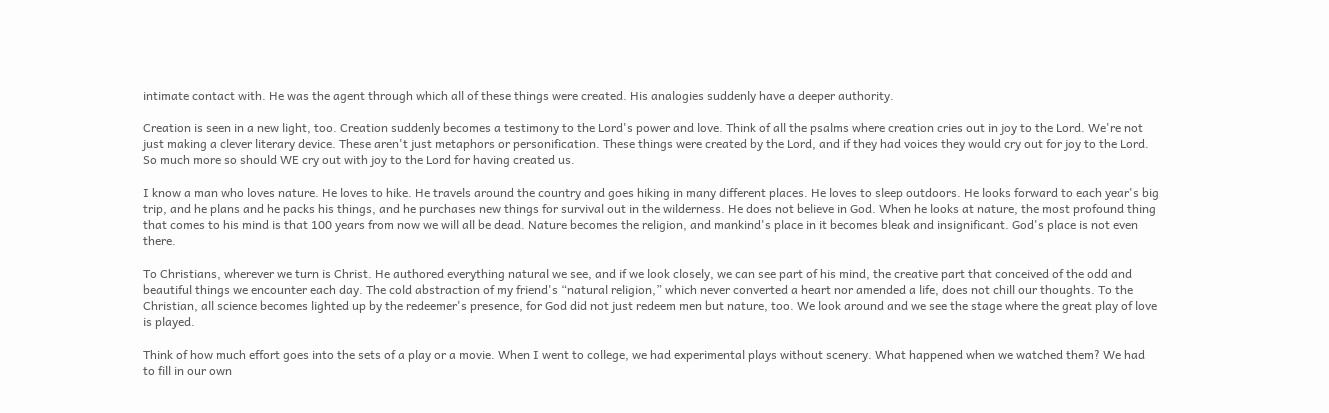intimate contact with. He was the agent through which all of these things were created. His analogies suddenly have a deeper authority.

Creation is seen in a new light, too. Creation suddenly becomes a testimony to the Lord's power and love. Think of all the psalms where creation cries out in joy to the Lord. We're not just making a clever literary device. These aren't just metaphors or personification. These things were created by the Lord, and if they had voices they would cry out for joy to the Lord. So much more so should WE cry out with joy to the Lord for having created us.

I know a man who loves nature. He loves to hike. He travels around the country and goes hiking in many different places. He loves to sleep outdoors. He looks forward to each year's big trip, and he plans and he packs his things, and he purchases new things for survival out in the wilderness. He does not believe in God. When he looks at nature, the most profound thing that comes to his mind is that 100 years from now we will all be dead. Nature becomes the religion, and mankind's place in it becomes bleak and insignificant. God's place is not even there.

To Christians, wherever we turn is Christ. He authored everything natural we see, and if we look closely, we can see part of his mind, the creative part that conceived of the odd and beautiful things we encounter each day. The cold abstraction of my friend's “natural religion,” which never converted a heart nor amended a life, does not chill our thoughts. To the Christian, all science becomes lighted up by the redeemer's presence, for God did not just redeem men but nature, too. We look around and we see the stage where the great play of love is played.

Think of how much effort goes into the sets of a play or a movie. When I went to college, we had experimental plays without scenery. What happened when we watched them? We had to fill in our own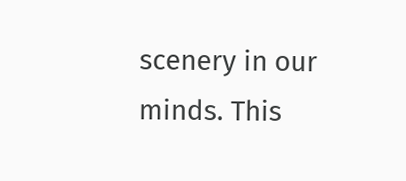scenery in our minds. This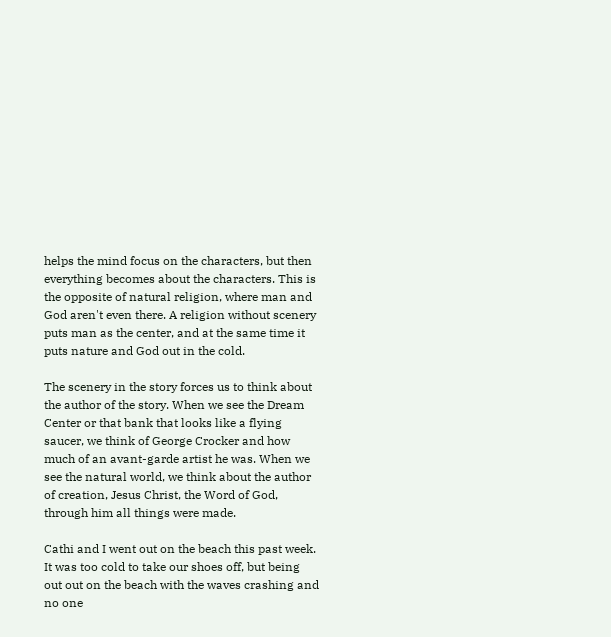helps the mind focus on the characters, but then everything becomes about the characters. This is the opposite of natural religion, where man and God aren't even there. A religion without scenery puts man as the center, and at the same time it puts nature and God out in the cold.

The scenery in the story forces us to think about the author of the story. When we see the Dream Center or that bank that looks like a flying saucer, we think of George Crocker and how much of an avant-garde artist he was. When we see the natural world, we think about the author of creation, Jesus Christ, the Word of God, through him all things were made.

Cathi and I went out on the beach this past week. It was too cold to take our shoes off, but being out out on the beach with the waves crashing and no one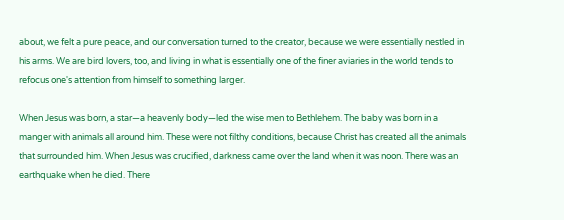about, we felt a pure peace, and our conversation turned to the creator, because we were essentially nestled in his arms. We are bird lovers, too, and living in what is essentially one of the finer aviaries in the world tends to refocus one's attention from himself to something larger.

When Jesus was born, a star—a heavenly body—led the wise men to Bethlehem. The baby was born in a manger with animals all around him. These were not filthy conditions, because Christ has created all the animals that surrounded him. When Jesus was crucified, darkness came over the land when it was noon. There was an earthquake when he died. There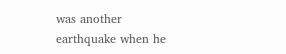was another earthquake when he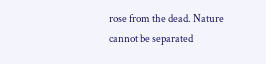rose from the dead. Nature cannot be separated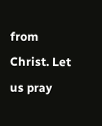from Christ. Let us pray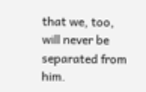that we, too, will never be separated from him.